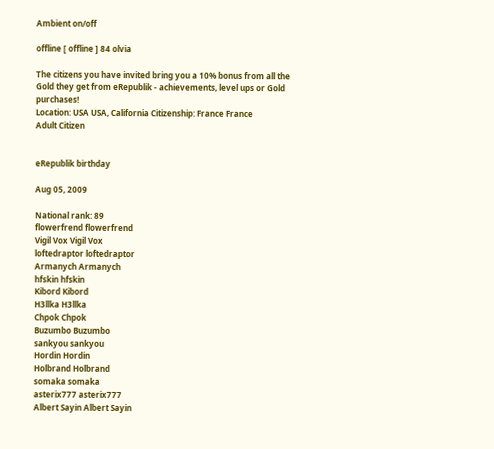Ambient on/off

offline [ offline ] 84 olvia

The citizens you have invited bring you a 10% bonus from all the Gold they get from eRepublik - achievements, level ups or Gold purchases!
Location: USA USA, California Citizenship: France France
Adult Citizen


eRepublik birthday

Aug 05, 2009

National rank: 89
flowerfrend flowerfrend
Vigil Vox Vigil Vox
loftedraptor loftedraptor
Armanych Armanych
hfskin hfskin
Kibord Kibord
H3llka H3llka
Chpok Chpok
Buzumbo Buzumbo
sankyou sankyou
Hordin Hordin
Holbrand Holbrand
somaka somaka
asterix777 asterix777
Albert Sayin Albert Sayin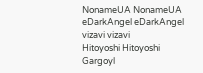NonameUA NonameUA
eDarkAngel eDarkAngel
vizavi vizavi
Hitoyoshi Hitoyoshi
Gargoyl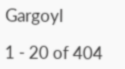Gargoyl

1 - 20 of 404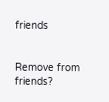friends


Remove from friends?